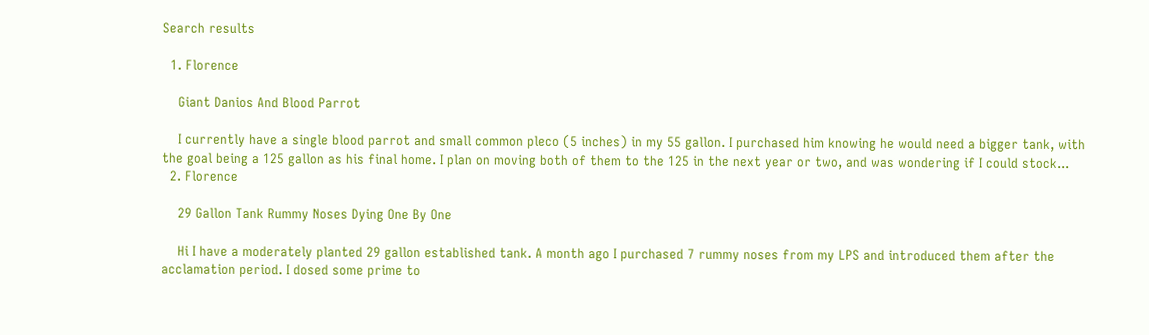Search results

  1. Florence

    Giant Danios And Blood Parrot

    I currently have a single blood parrot and small common pleco (5 inches) in my 55 gallon. I purchased him knowing he would need a bigger tank, with the goal being a 125 gallon as his final home. I plan on moving both of them to the 125 in the next year or two, and was wondering if I could stock...
  2. Florence

    29 Gallon Tank Rummy Noses Dying One By One

    Hi I have a moderately planted 29 gallon established tank. A month ago I purchased 7 rummy noses from my LPS and introduced them after the acclamation period. I dosed some prime to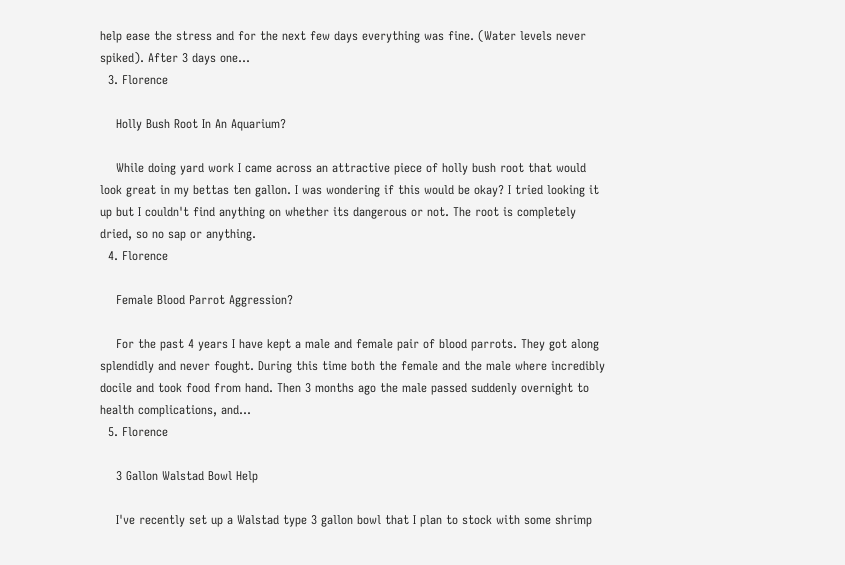help ease the stress and for the next few days everything was fine. (Water levels never spiked). After 3 days one...
  3. Florence

    Holly Bush Root In An Aquarium?

    While doing yard work I came across an attractive piece of holly bush root that would look great in my bettas ten gallon. I was wondering if this would be okay? I tried looking it up but I couldn't find anything on whether its dangerous or not. The root is completely dried, so no sap or anything.
  4. Florence

    Female Blood Parrot Aggression?

    For the past 4 years I have kept a male and female pair of blood parrots. They got along splendidly and never fought. During this time both the female and the male where incredibly docile and took food from hand. Then 3 months ago the male passed suddenly overnight to health complications, and...
  5. Florence

    3 Gallon Walstad Bowl Help

    I've recently set up a Walstad type 3 gallon bowl that I plan to stock with some shrimp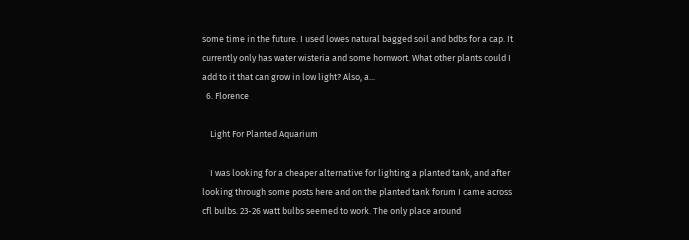some time in the future. I used lowes natural bagged soil and bdbs for a cap. It currently only has water wisteria and some hornwort. What other plants could I add to it that can grow in low light? Also, a...
  6. Florence

    Light For Planted Aquarium

    I was looking for a cheaper alternative for lighting a planted tank, and after looking through some posts here and on the planted tank forum I came across cfl bulbs. 23-26 watt bulbs seemed to work. The only place around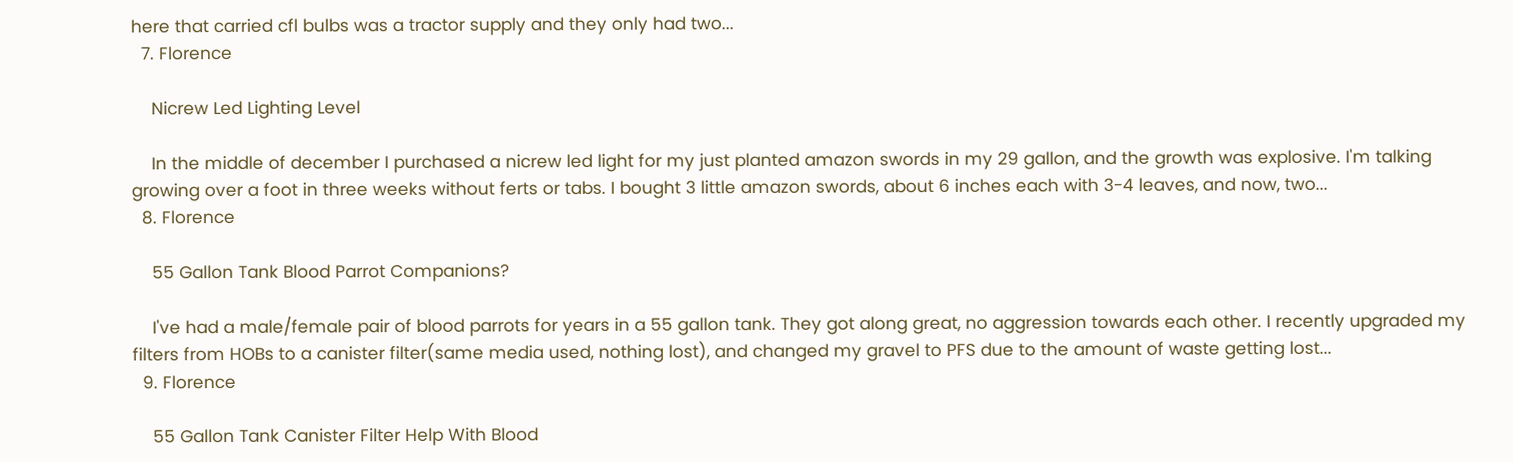here that carried cfl bulbs was a tractor supply and they only had two...
  7. Florence

    Nicrew Led Lighting Level

    In the middle of december I purchased a nicrew led light for my just planted amazon swords in my 29 gallon, and the growth was explosive. I'm talking growing over a foot in three weeks without ferts or tabs. I bought 3 little amazon swords, about 6 inches each with 3-4 leaves, and now, two...
  8. Florence

    55 Gallon Tank Blood Parrot Companions?

    I've had a male/female pair of blood parrots for years in a 55 gallon tank. They got along great, no aggression towards each other. I recently upgraded my filters from HOBs to a canister filter(same media used, nothing lost), and changed my gravel to PFS due to the amount of waste getting lost...
  9. Florence

    55 Gallon Tank Canister Filter Help With Blood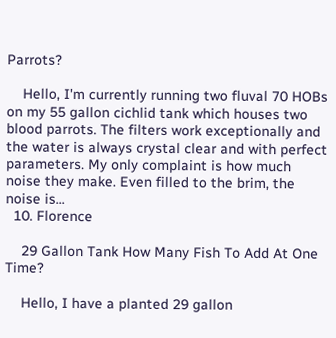Parrots?

    Hello, I'm currently running two fluval 70 HOBs on my 55 gallon cichlid tank which houses two blood parrots. The filters work exceptionally and the water is always crystal clear and with perfect parameters. My only complaint is how much noise they make. Even filled to the brim, the noise is...
  10. Florence

    29 Gallon Tank How Many Fish To Add At One Time?

    Hello, I have a planted 29 gallon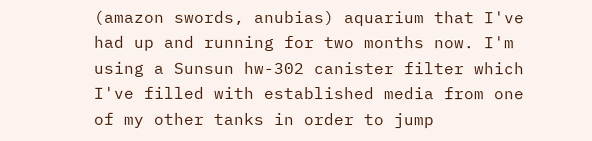(amazon swords, anubias) aquarium that I've had up and running for two months now. I'm using a Sunsun hw-302 canister filter which I've filled with established media from one of my other tanks in order to jump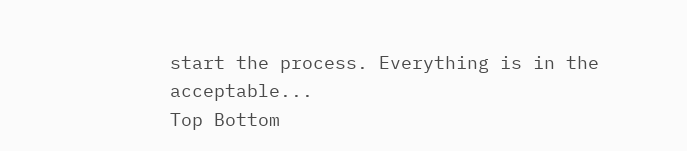start the process. Everything is in the acceptable...
Top Bottom